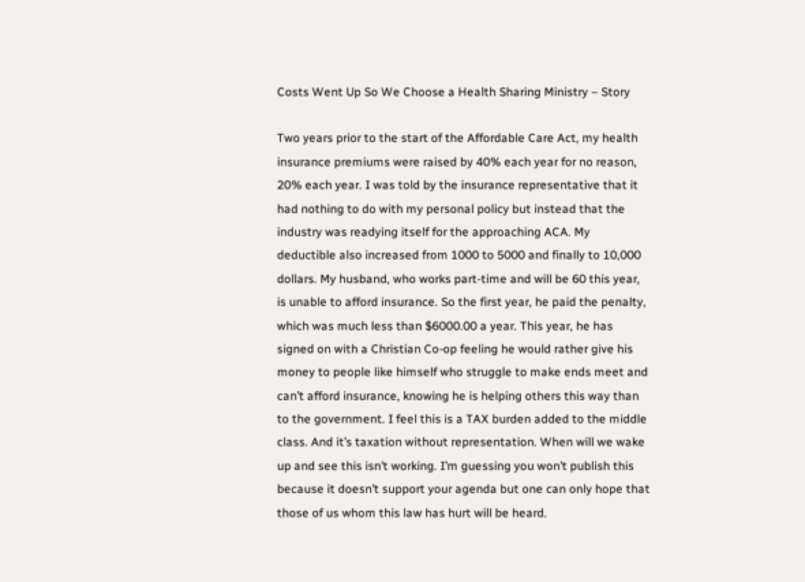Costs Went Up So We Choose a Health Sharing Ministry – Story

Two years prior to the start of the Affordable Care Act, my health insurance premiums were raised by 40% each year for no reason, 20% each year. I was told by the insurance representative that it had nothing to do with my personal policy but instead that the industry was readying itself for the approaching ACA. My deductible also increased from 1000 to 5000 and finally to 10,000 dollars. My husband, who works part-time and will be 60 this year, is unable to afford insurance. So the first year, he paid the penalty, which was much less than $6000.00 a year. This year, he has signed on with a Christian Co-op feeling he would rather give his money to people like himself who struggle to make ends meet and can’t afford insurance, knowing he is helping others this way than to the government. I feel this is a TAX burden added to the middle class. And it’s taxation without representation. When will we wake up and see this isn’t working. I’m guessing you won’t publish this because it doesn’t support your agenda but one can only hope that those of us whom this law has hurt will be heard.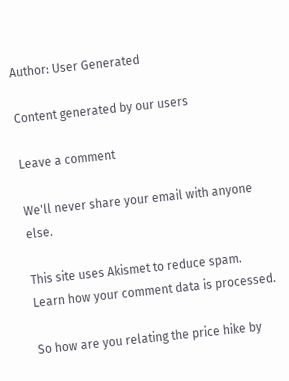Author: User Generated

Content generated by our users

Leave a comment

We'll never share your email with anyone else.

This site uses Akismet to reduce spam. Learn how your comment data is processed.

So how are you relating the price hike by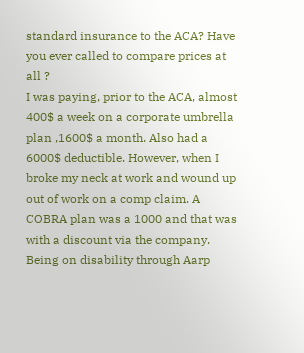standard insurance to the ACA? Have you ever called to compare prices at all ?
I was paying, prior to the ACA, almost 400$ a week on a corporate umbrella plan ,1600$ a month. Also had a 6000$ deductible. However, when I broke my neck at work and wound up out of work on a comp claim. A COBRA plan was a 1000 and that was with a discount via the company.
Being on disability through Aarp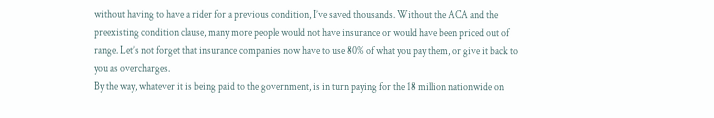without having to have a rider for a previous condition, I’ve saved thousands. Without the ACA and the preexisting condition clause, many more people would not have insurance or would have been priced out of range. Let’s not forget that insurance companies now have to use 80% of what you pay them, or give it back to you as overcharges.
By the way, whatever it is being paid to the government, is in turn paying for the 18 million nationwide on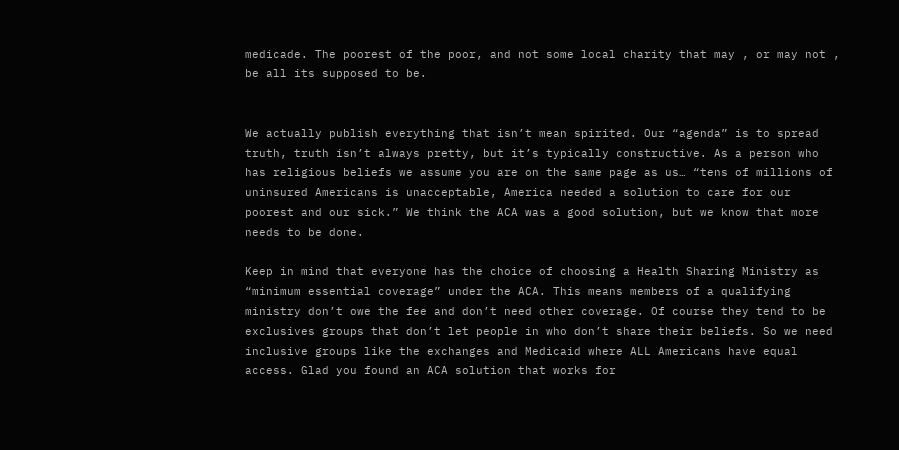medicade. The poorest of the poor, and not some local charity that may , or may not , be all its supposed to be.


We actually publish everything that isn’t mean spirited. Our “agenda” is to spread truth, truth isn’t always pretty, but it’s typically constructive. As a person who has religious beliefs we assume you are on the same page as us… “tens of millions of uninsured Americans is unacceptable, America needed a solution to care for our poorest and our sick.” We think the ACA was a good solution, but we know that more needs to be done.

Keep in mind that everyone has the choice of choosing a Health Sharing Ministry as “minimum essential coverage” under the ACA. This means members of a qualifying ministry don’t owe the fee and don’t need other coverage. Of course they tend to be exclusives groups that don’t let people in who don’t share their beliefs. So we need inclusive groups like the exchanges and Medicaid where ALL Americans have equal access. Glad you found an ACA solution that works for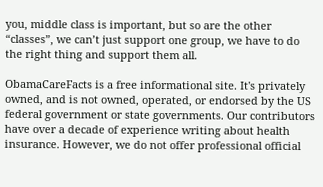you, middle class is important, but so are the other “classes”, we can’t just support one group, we have to do the right thing and support them all.

ObamaCareFacts is a free informational site. It's privately owned, and is not owned, operated, or endorsed by the US federal government or state governments. Our contributors have over a decade of experience writing about health insurance. However, we do not offer professional official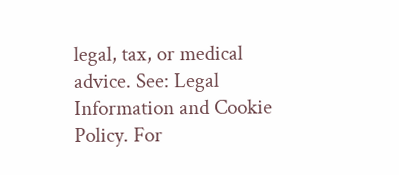legal, tax, or medical advice. See: Legal Information and Cookie Policy. For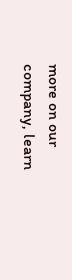more on our company, learn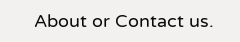About or Contact us.